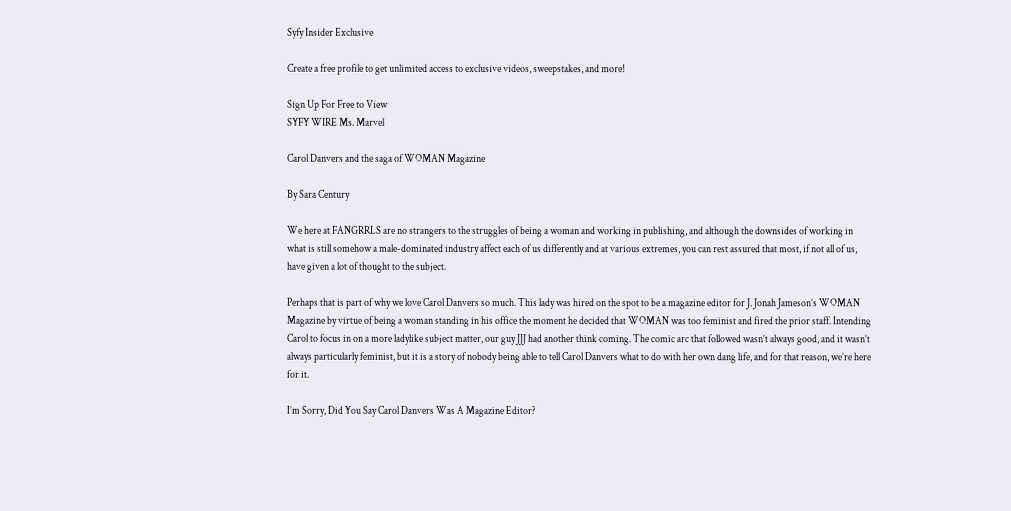Syfy Insider Exclusive

Create a free profile to get unlimited access to exclusive videos, sweepstakes, and more!

Sign Up For Free to View
SYFY WIRE Ms. Marvel

Carol Danvers and the saga of WOMAN Magazine

By Sara Century

We here at FANGRRLS are no strangers to the struggles of being a woman and working in publishing, and although the downsides of working in what is still somehow a male-dominated industry affect each of us differently and at various extremes, you can rest assured that most, if not all of us, have given a lot of thought to the subject.

Perhaps that is part of why we love Carol Danvers so much. This lady was hired on the spot to be a magazine editor for J. Jonah Jameson’s WOMAN Magazine by virtue of being a woman standing in his office the moment he decided that WOMAN was too feminist and fired the prior staff. Intending Carol to focus in on a more ladylike subject matter, our guy JJJ had another think coming. The comic arc that followed wasn’t always good, and it wasn’t always particularly feminist, but it is a story of nobody being able to tell Carol Danvers what to do with her own dang life, and for that reason, we’re here for it.

I’m Sorry, Did You Say Carol Danvers Was A Magazine Editor?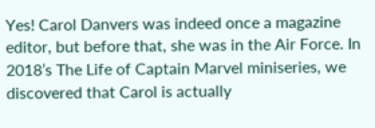Yes! Carol Danvers was indeed once a magazine editor, but before that, she was in the Air Force. In 2018’s The Life of Captain Marvel miniseries, we discovered that Carol is actually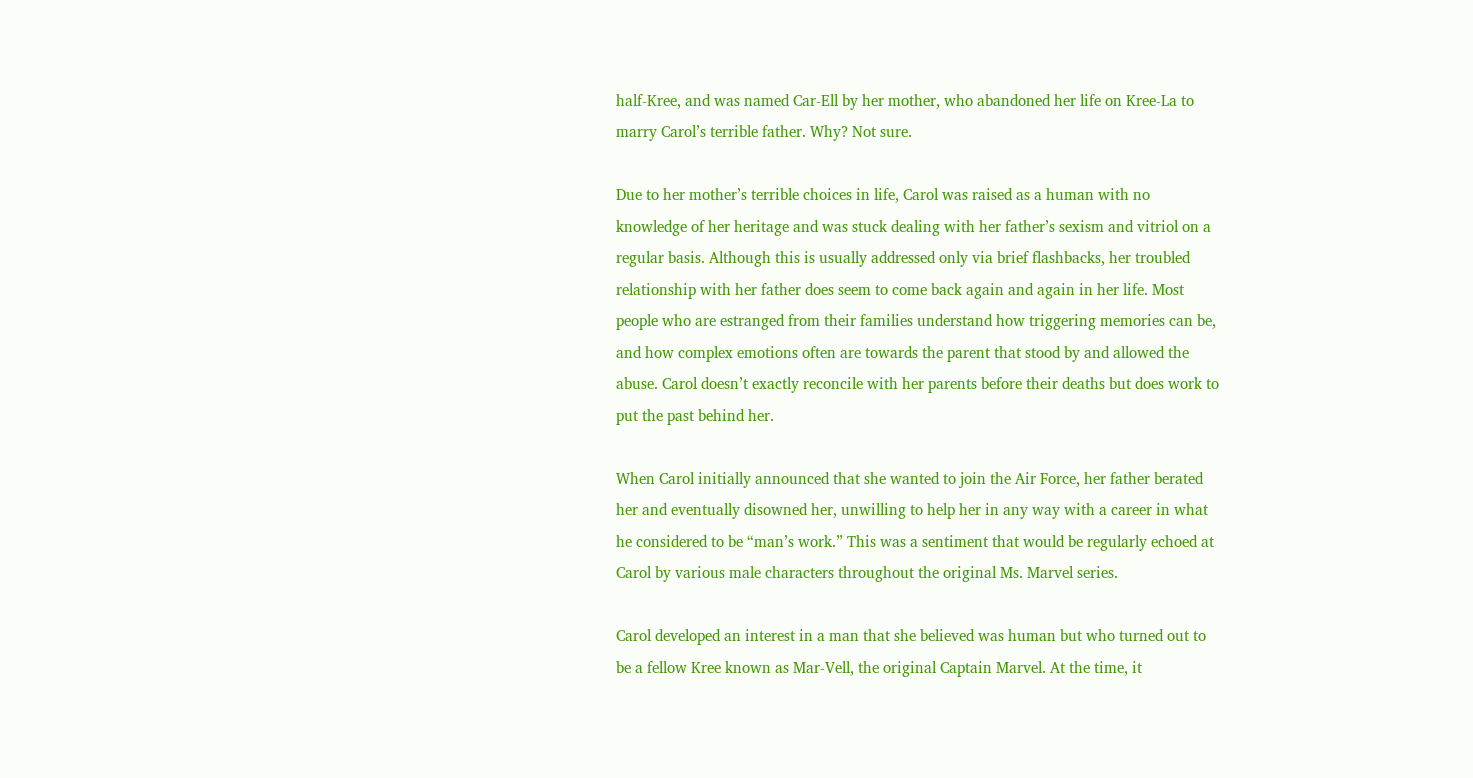half-Kree, and was named Car-Ell by her mother, who abandoned her life on Kree-La to marry Carol’s terrible father. Why? Not sure.

Due to her mother’s terrible choices in life, Carol was raised as a human with no knowledge of her heritage and was stuck dealing with her father’s sexism and vitriol on a regular basis. Although this is usually addressed only via brief flashbacks, her troubled relationship with her father does seem to come back again and again in her life. Most people who are estranged from their families understand how triggering memories can be, and how complex emotions often are towards the parent that stood by and allowed the abuse. Carol doesn’t exactly reconcile with her parents before their deaths but does work to put the past behind her.

When Carol initially announced that she wanted to join the Air Force, her father berated her and eventually disowned her, unwilling to help her in any way with a career in what he considered to be “man’s work.” This was a sentiment that would be regularly echoed at Carol by various male characters throughout the original Ms. Marvel series.

Carol developed an interest in a man that she believed was human but who turned out to be a fellow Kree known as Mar-Vell, the original Captain Marvel. At the time, it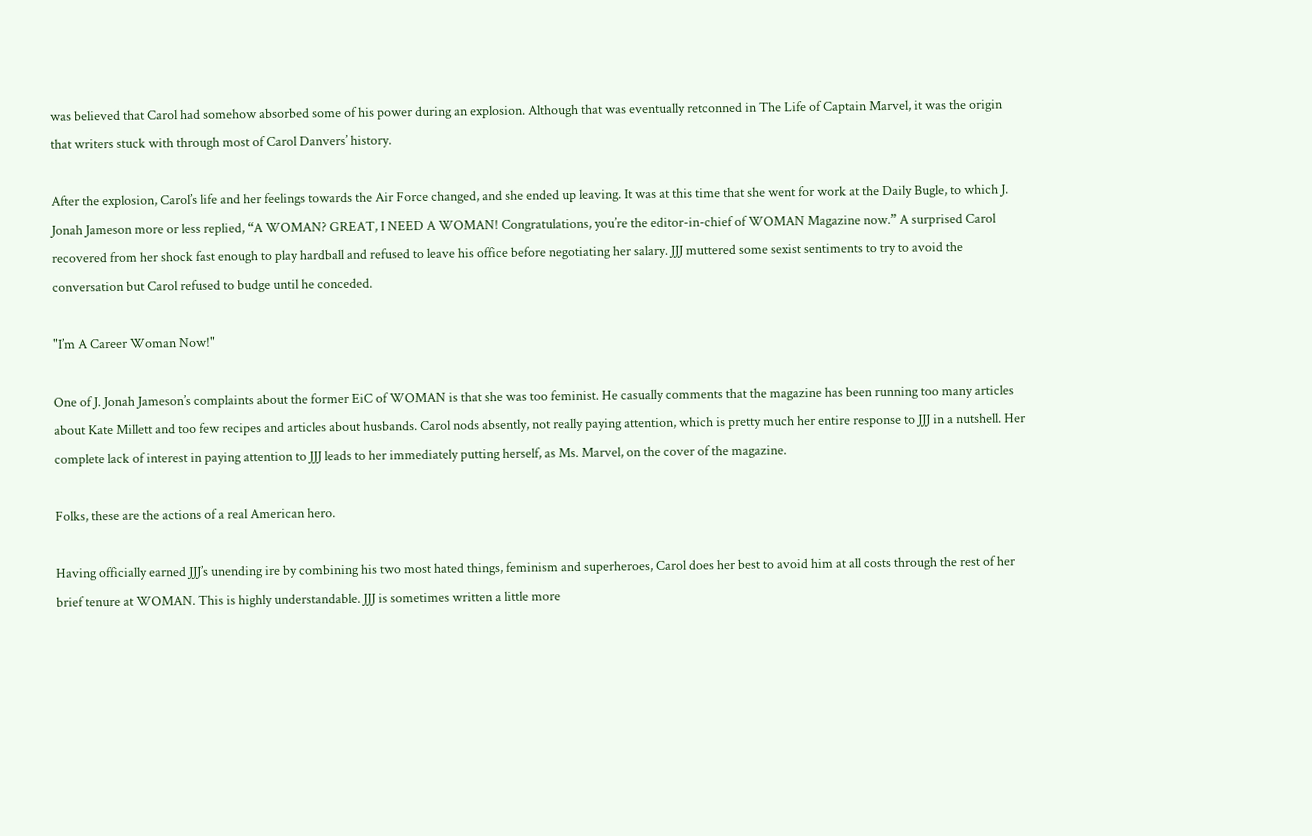was believed that Carol had somehow absorbed some of his power during an explosion. Although that was eventually retconned in The Life of Captain Marvel, it was the origin that writers stuck with through most of Carol Danvers’ history.

After the explosion, Carol’s life and her feelings towards the Air Force changed, and she ended up leaving. It was at this time that she went for work at the Daily Bugle, to which J. Jonah Jameson more or less replied, “A WOMAN? GREAT, I NEED A WOMAN! Congratulations, you’re the editor-in-chief of WOMAN Magazine now.” A surprised Carol recovered from her shock fast enough to play hardball and refused to leave his office before negotiating her salary. JJJ muttered some sexist sentiments to try to avoid the conversation but Carol refused to budge until he conceded.

"I’m A Career Woman Now!"

One of J. Jonah Jameson’s complaints about the former EiC of WOMAN is that she was too feminist. He casually comments that the magazine has been running too many articles about Kate Millett and too few recipes and articles about husbands. Carol nods absently, not really paying attention, which is pretty much her entire response to JJJ in a nutshell. Her complete lack of interest in paying attention to JJJ leads to her immediately putting herself, as Ms. Marvel, on the cover of the magazine.

Folks, these are the actions of a real American hero.

Having officially earned JJJ’s unending ire by combining his two most hated things, feminism and superheroes, Carol does her best to avoid him at all costs through the rest of her brief tenure at WOMAN. This is highly understandable. JJJ is sometimes written a little more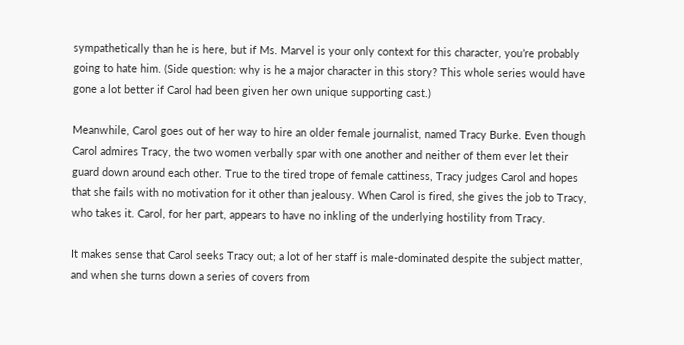sympathetically than he is here, but if Ms. Marvel is your only context for this character, you’re probably going to hate him. (Side question: why is he a major character in this story? This whole series would have gone a lot better if Carol had been given her own unique supporting cast.)

Meanwhile, Carol goes out of her way to hire an older female journalist, named Tracy Burke. Even though Carol admires Tracy, the two women verbally spar with one another and neither of them ever let their guard down around each other. True to the tired trope of female cattiness, Tracy judges Carol and hopes that she fails with no motivation for it other than jealousy. When Carol is fired, she gives the job to Tracy, who takes it. Carol, for her part, appears to have no inkling of the underlying hostility from Tracy.

It makes sense that Carol seeks Tracy out; a lot of her staff is male-dominated despite the subject matter, and when she turns down a series of covers from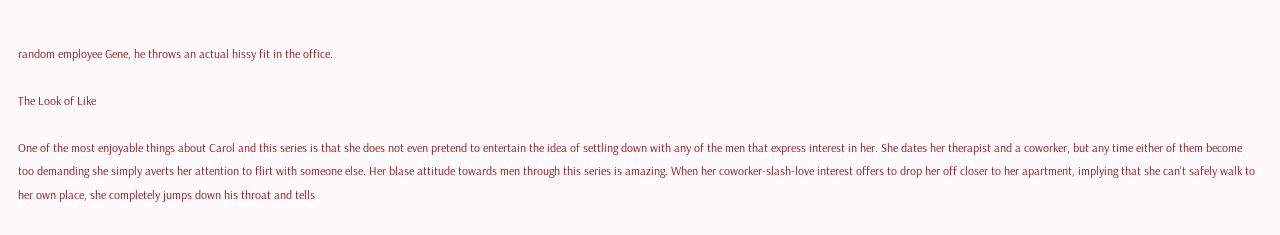random employee Gene, he throws an actual hissy fit in the office.

The Look of Like

One of the most enjoyable things about Carol and this series is that she does not even pretend to entertain the idea of settling down with any of the men that express interest in her. She dates her therapist and a coworker, but any time either of them become too demanding she simply averts her attention to flirt with someone else. Her blase attitude towards men through this series is amazing. When her coworker-slash-love interest offers to drop her off closer to her apartment, implying that she can't safely walk to her own place, she completely jumps down his throat and tells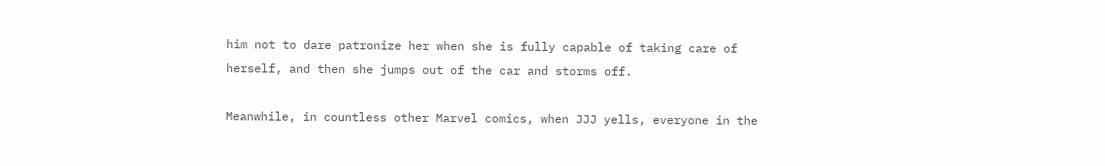him not to dare patronize her when she is fully capable of taking care of herself, and then she jumps out of the car and storms off.

Meanwhile, in countless other Marvel comics, when JJJ yells, everyone in the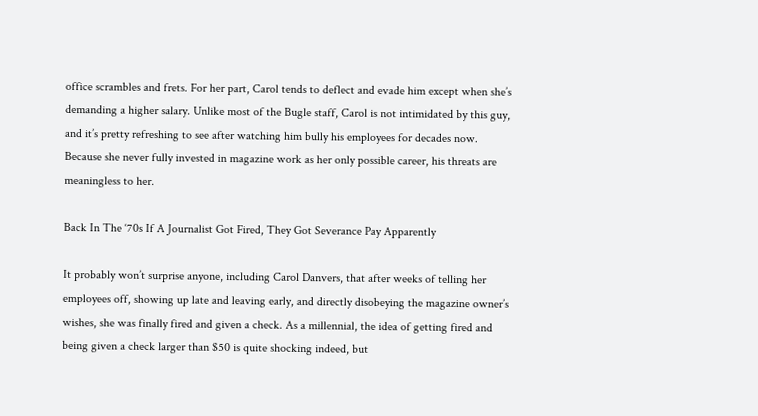office scrambles and frets. For her part, Carol tends to deflect and evade him except when she’s demanding a higher salary. Unlike most of the Bugle staff, Carol is not intimidated by this guy, and it’s pretty refreshing to see after watching him bully his employees for decades now. Because she never fully invested in magazine work as her only possible career, his threats are meaningless to her.

Back In The ‘70s If A Journalist Got Fired, They Got Severance Pay Apparently

It probably won’t surprise anyone, including Carol Danvers, that after weeks of telling her employees off, showing up late and leaving early, and directly disobeying the magazine owner’s wishes, she was finally fired and given a check. As a millennial, the idea of getting fired and being given a check larger than $50 is quite shocking indeed, but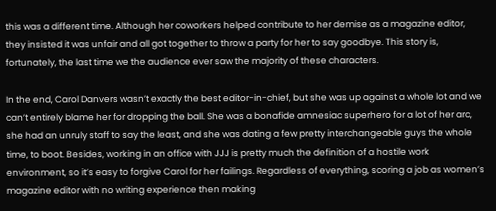this was a different time. Although her coworkers helped contribute to her demise as a magazine editor, they insisted it was unfair and all got together to throw a party for her to say goodbye. This story is, fortunately, the last time we the audience ever saw the majority of these characters.

In the end, Carol Danvers wasn’t exactly the best editor-in-chief, but she was up against a whole lot and we can’t entirely blame her for dropping the ball. She was a bonafide amnesiac superhero for a lot of her arc, she had an unruly staff to say the least, and she was dating a few pretty interchangeable guys the whole time, to boot. Besides, working in an office with JJJ is pretty much the definition of a hostile work environment, so it’s easy to forgive Carol for her failings. Regardless of everything, scoring a job as women’s magazine editor with no writing experience then making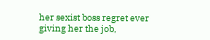her sexist boss regret ever giving her the job,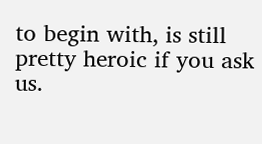to begin with, is still pretty heroic if you ask us.